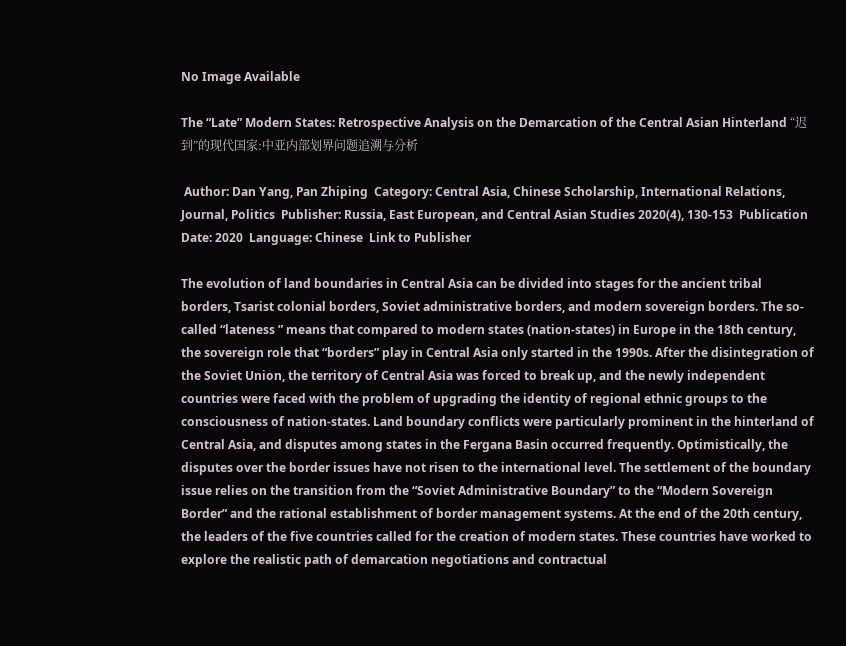No Image Available

The “Late” Modern States: Retrospective Analysis on the Demarcation of the Central Asian Hinterland “迟到”的现代国家:中亚内部划界问题追溯与分析

 Author: Dan Yang, Pan Zhiping  Category: Central Asia, Chinese Scholarship, International Relations, Journal, Politics  Publisher: Russia, East European, and Central Asian Studies 2020(4), 130-153  Publication Date: 2020  Language: Chinese  Link to Publisher

The evolution of land boundaries in Central Asia can be divided into stages for the ancient tribal borders, Tsarist colonial borders, Soviet administrative borders, and modern sovereign borders. The so-called “lateness ” means that compared to modern states (nation-states) in Europe in the 18th century, the sovereign role that “borders” play in Central Asia only started in the 1990s. After the disintegration of the Soviet Union, the territory of Central Asia was forced to break up, and the newly independent countries were faced with the problem of upgrading the identity of regional ethnic groups to the consciousness of nation-states. Land boundary conflicts were particularly prominent in the hinterland of Central Asia, and disputes among states in the Fergana Basin occurred frequently. Optimistically, the disputes over the border issues have not risen to the international level. The settlement of the boundary issue relies on the transition from the “Soviet Administrative Boundary” to the “Modern Sovereign Border” and the rational establishment of border management systems. At the end of the 20th century, the leaders of the five countries called for the creation of modern states. These countries have worked to explore the realistic path of demarcation negotiations and contractual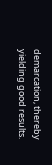demarcation, thereby yielding good results.